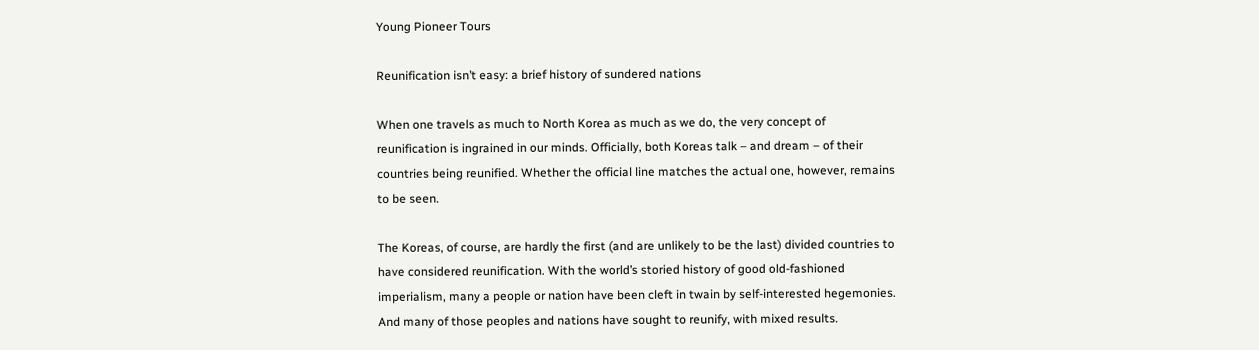Young Pioneer Tours

Reunification isn’t easy: a brief history of sundered nations

When one travels as much to North Korea as much as we do, the very concept of reunification is ingrained in our minds. Officially, both Koreas talk – and dream – of their countries being reunified. Whether the official line matches the actual one, however, remains to be seen.

The Koreas, of course, are hardly the first (and are unlikely to be the last) divided countries to have considered reunification. With the world’s storied history of good old-fashioned imperialism, many a people or nation have been cleft in twain by self-interested hegemonies. And many of those peoples and nations have sought to reunify, with mixed results.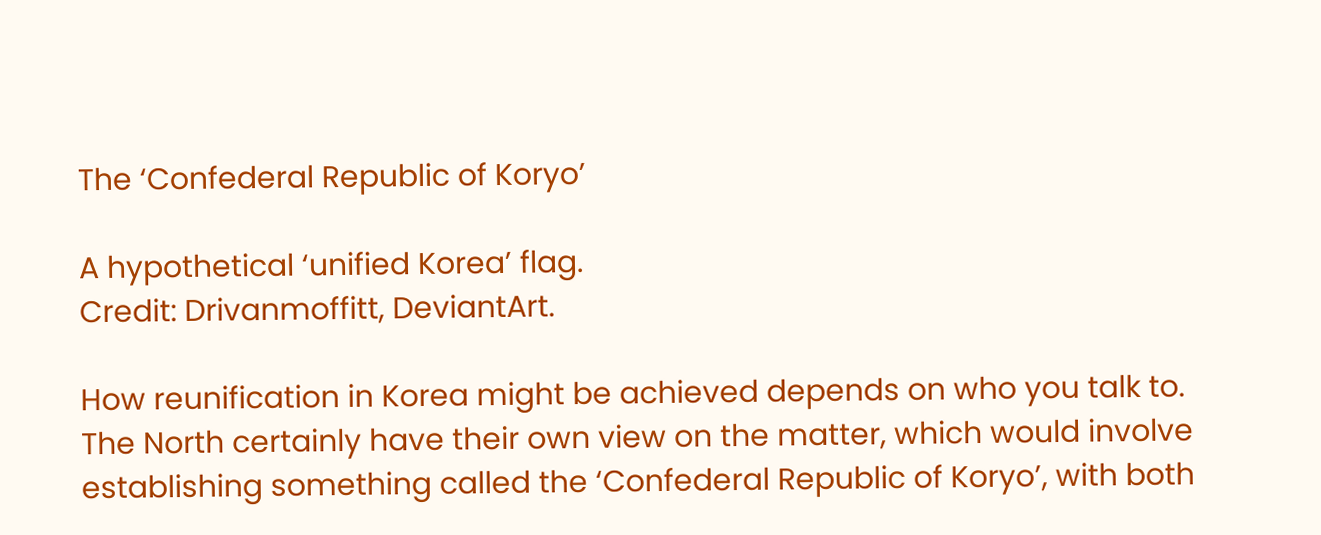The ‘Confederal Republic of Koryo’

A hypothetical ‘unified Korea’ flag.
Credit: Drivanmoffitt, DeviantArt.

How reunification in Korea might be achieved depends on who you talk to. The North certainly have their own view on the matter, which would involve establishing something called the ‘Confederal Republic of Koryo’, with both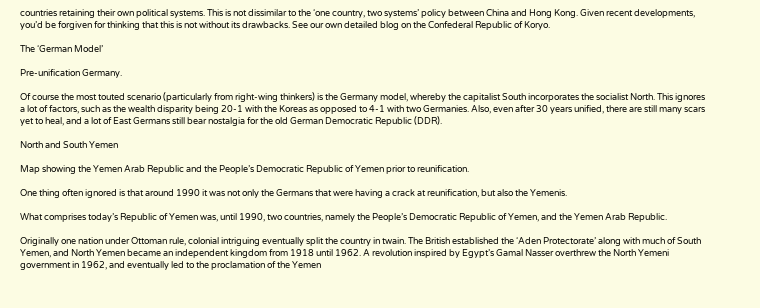countries retaining their own political systems. This is not dissimilar to the ‘one country, two systems’ policy between China and Hong Kong. Given recent developments, you’d be forgiven for thinking that this is not without its drawbacks. See our own detailed blog on the Confederal Republic of Koryo.

The ‘German Model’

Pre-unification Germany.

Of course the most touted scenario (particularly from right-wing thinkers) is the Germany model, whereby the capitalist South incorporates the socialist North. This ignores a lot of factors, such as the wealth disparity being 20-1 with the Koreas as opposed to 4-1 with two Germanies. Also, even after 30 years unified, there are still many scars yet to heal, and a lot of East Germans still bear nostalgia for the old German Democratic Republic (DDR).

North and South Yemen

Map showing the Yemen Arab Republic and the People’s Democratic Republic of Yemen prior to reunification.

One thing often ignored is that around 1990 it was not only the Germans that were having a crack at reunification, but also the Yemenis.

What comprises today’s Republic of Yemen was, until 1990, two countries, namely the People’s Democratic Republic of Yemen, and the Yemen Arab Republic.

Originally one nation under Ottoman rule, colonial intriguing eventually split the country in twain. The British established the ‘Aden Protectorate’ along with much of South Yemen, and North Yemen became an independent kingdom from 1918 until 1962. A revolution inspired by Egypt’s Gamal Nasser overthrew the North Yemeni government in 1962, and eventually led to the proclamation of the Yemen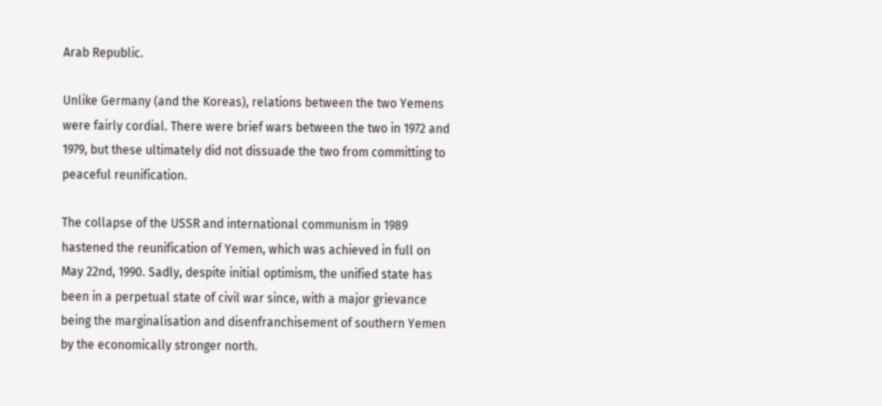Arab Republic.

Unlike Germany (and the Koreas), relations between the two Yemens were fairly cordial. There were brief wars between the two in 1972 and 1979, but these ultimately did not dissuade the two from committing to peaceful reunification.

The collapse of the USSR and international communism in 1989 hastened the reunification of Yemen, which was achieved in full on May 22nd, 1990. Sadly, despite initial optimism, the unified state has been in a perpetual state of civil war since, with a major grievance being the marginalisation and disenfranchisement of southern Yemen by the economically stronger north.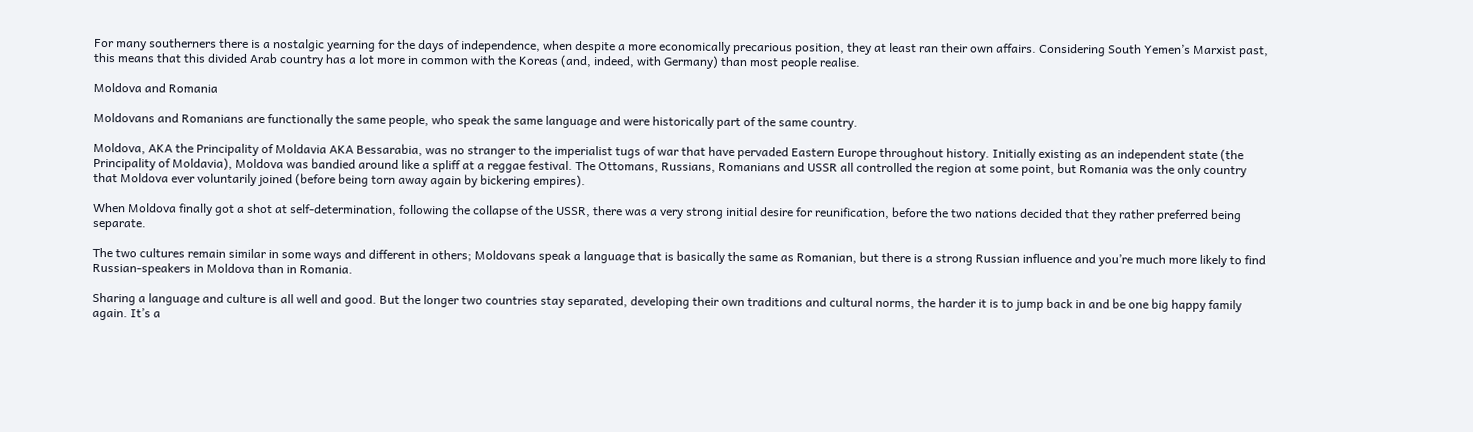For many southerners there is a nostalgic yearning for the days of independence, when despite a more economically precarious position, they at least ran their own affairs. Considering South Yemen’s Marxist past, this means that this divided Arab country has a lot more in common with the Koreas (and, indeed, with Germany) than most people realise.

Moldova and Romania

Moldovans and Romanians are functionally the same people, who speak the same language and were historically part of the same country.

Moldova, AKA the Principality of Moldavia AKA Bessarabia, was no stranger to the imperialist tugs of war that have pervaded Eastern Europe throughout history. Initially existing as an independent state (the Principality of Moldavia), Moldova was bandied around like a spliff at a reggae festival. The Ottomans, Russians, Romanians and USSR all controlled the region at some point, but Romania was the only country that Moldova ever voluntarily joined (before being torn away again by bickering empires).

When Moldova finally got a shot at self-determination, following the collapse of the USSR, there was a very strong initial desire for reunification, before the two nations decided that they rather preferred being separate.

The two cultures remain similar in some ways and different in others; Moldovans speak a language that is basically the same as Romanian, but there is a strong Russian influence and you’re much more likely to find Russian-speakers in Moldova than in Romania.

Sharing a language and culture is all well and good. But the longer two countries stay separated, developing their own traditions and cultural norms, the harder it is to jump back in and be one big happy family again. It’s a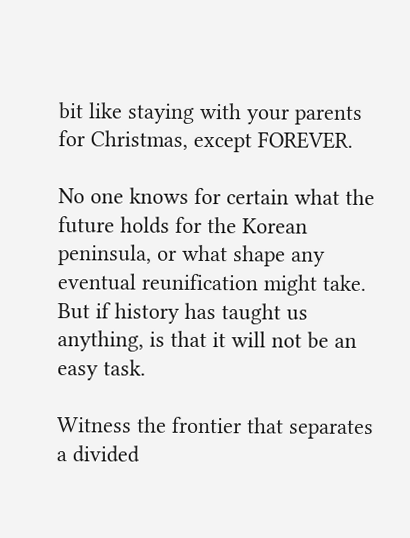bit like staying with your parents for Christmas, except FOREVER.

No one knows for certain what the future holds for the Korean peninsula, or what shape any eventual reunification might take. But if history has taught us anything, is that it will not be an easy task.

Witness the frontier that separates a divided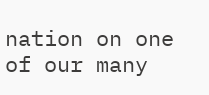nation on one of our many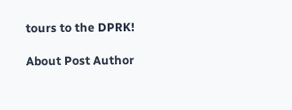tours to the DPRK!

About Post Author